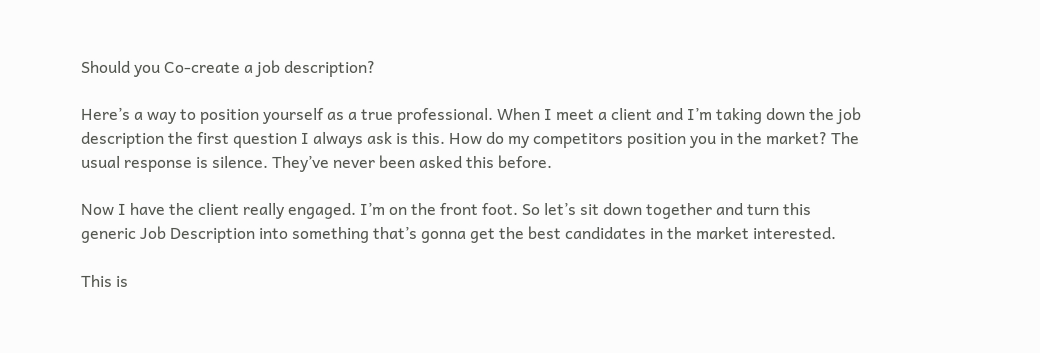Should you Co-create a job description?

Here’s a way to position yourself as a true professional. When I meet a client and I’m taking down the job description the first question I always ask is this. How do my competitors position you in the market? The usual response is silence. They’ve never been asked this before.

Now I have the client really engaged. I’m on the front foot. So let’s sit down together and turn this generic Job Description into something that’s gonna get the best candidates in the market interested.

This is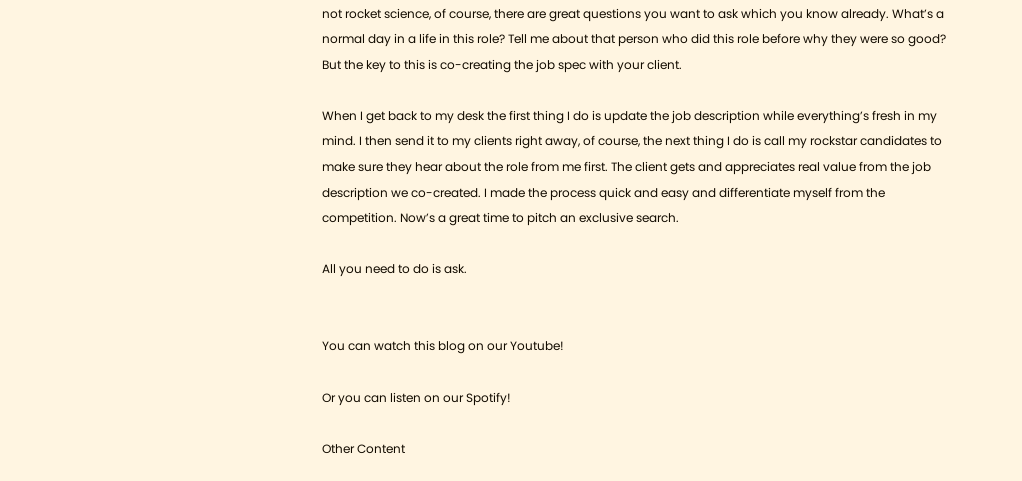not rocket science, of course, there are great questions you want to ask which you know already. What’s a normal day in a life in this role? Tell me about that person who did this role before why they were so good? But the key to this is co-creating the job spec with your client.

When I get back to my desk the first thing I do is update the job description while everything’s fresh in my mind. I then send it to my clients right away, of course, the next thing I do is call my rockstar candidates to make sure they hear about the role from me first. The client gets and appreciates real value from the job description we co-created. I made the process quick and easy and differentiate myself from the competition. Now’s a great time to pitch an exclusive search.

All you need to do is ask.


You can watch this blog on our Youtube!

Or you can listen on our Spotify!

Other Content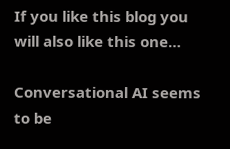If you like this blog you will also like this one…

Conversational AI seems to be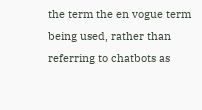the term the en vogue term being used, rather than referring to chatbots as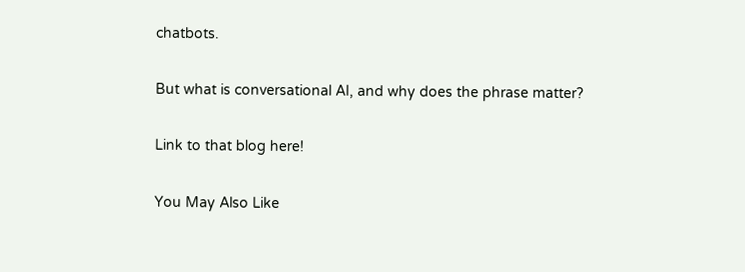chatbots.

But what is conversational AI, and why does the phrase matter?

Link to that blog here!

You May Also Like